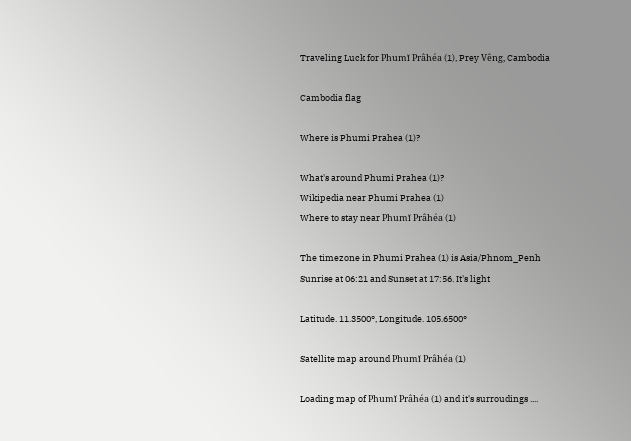Traveling Luck for Phumĭ Prâhéa (1), Prey Vêng, Cambodia

Cambodia flag

Where is Phumi Prahea (1)?

What's around Phumi Prahea (1)?
Wikipedia near Phumi Prahea (1)
Where to stay near Phumĭ Prâhéa (1)

The timezone in Phumi Prahea (1) is Asia/Phnom_Penh
Sunrise at 06:21 and Sunset at 17:56. It's light

Latitude. 11.3500°, Longitude. 105.6500°

Satellite map around Phumĭ Prâhéa (1)

Loading map of Phumĭ Prâhéa (1) and it's surroudings ....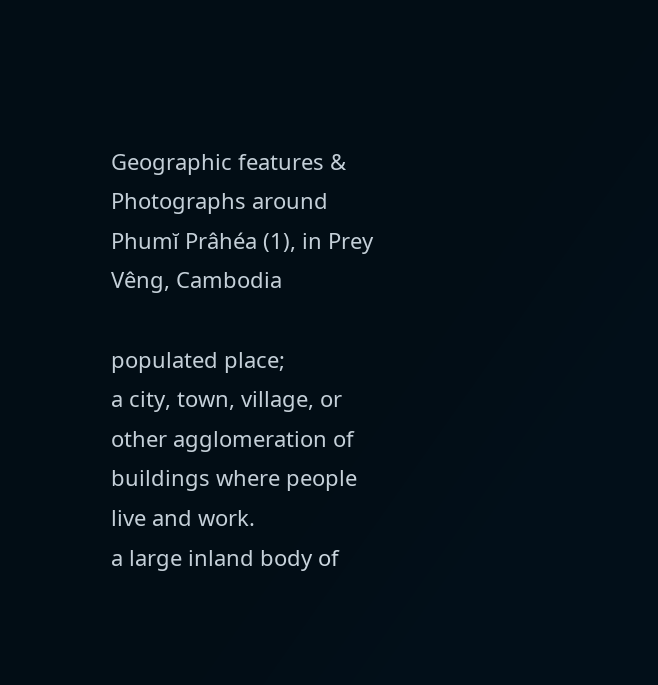Geographic features & Photographs around Phumĭ Prâhéa (1), in Prey Vêng, Cambodia

populated place;
a city, town, village, or other agglomeration of buildings where people live and work.
a large inland body of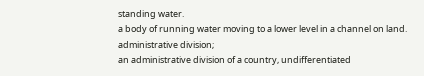standing water.
a body of running water moving to a lower level in a channel on land.
administrative division;
an administrative division of a country, undifferentiated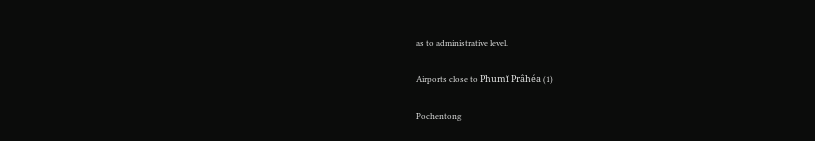as to administrative level.

Airports close to Phumĭ Prâhéa (1)

Pochentong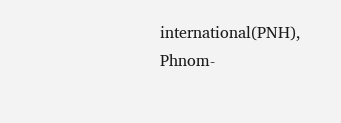international(PNH), Phnom-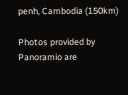penh, Cambodia (150km)

Photos provided by Panoramio are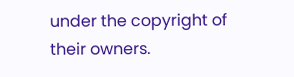under the copyright of their owners.